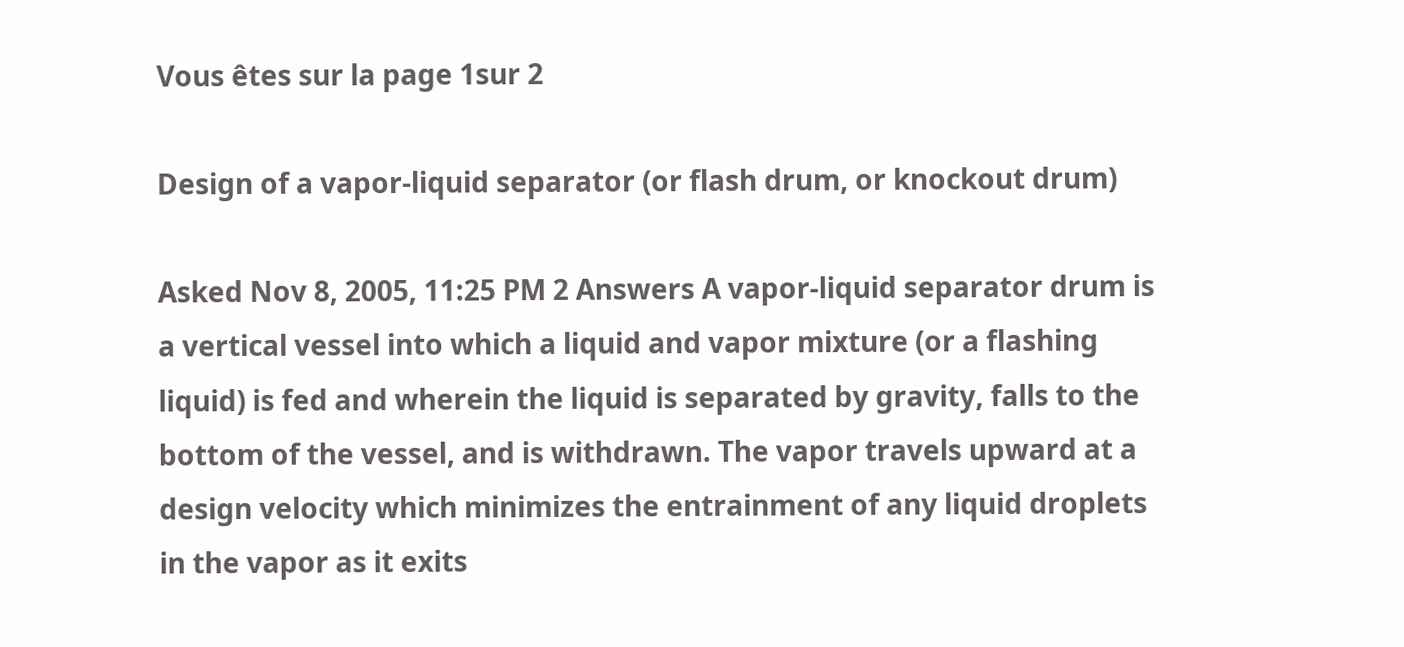Vous êtes sur la page 1sur 2

Design of a vapor-liquid separator (or flash drum, or knockout drum)

Asked Nov 8, 2005, 11:25 PM 2 Answers A vapor-liquid separator drum is a vertical vessel into which a liquid and vapor mixture (or a flashing liquid) is fed and wherein the liquid is separated by gravity, falls to the bottom of the vessel, and is withdrawn. The vapor travels upward at a design velocity which minimizes the entrainment of any liquid droplets in the vapor as it exits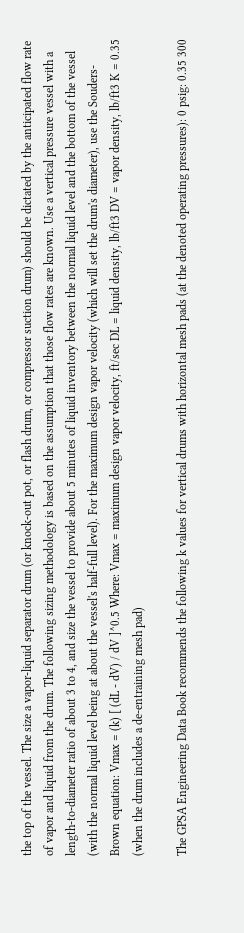the top of the vessel. The size a vapor-liquid separator drum (or knock-out pot, or flash drum, or compressor suction drum) should be dictated by the anticipated flow rate of vapor and liquid from the drum. The following sizing methodology is based on the assumption that those flow rates are known. Use a vertical pressure vessel with a length-to-diameter ratio of about 3 to 4, and size the vessel to provide about 5 minutes of liquid inventory between the normal liquid level and the bottom of the vessel (with the normal liquid level being at about the vessel's half-full level). For the maximum design vapor velocity (which will set the drum's diameter), use the Souders-Brown equation: Vmax = (k) [ (dL - dV) / dV ]^0.5 Where: Vmax = maximum design vapor velocity, ft/sec DL = liquid density, lb/ft3 DV = vapor density, lb/ft3 K = 0.35 (when the drum includes a de-entraining mesh pad)

The GPSA Engineering Data Book recommends the following k values for vertical drums with horizontal mesh pads (at the denoted operating pressures): 0 psig: 0.35 300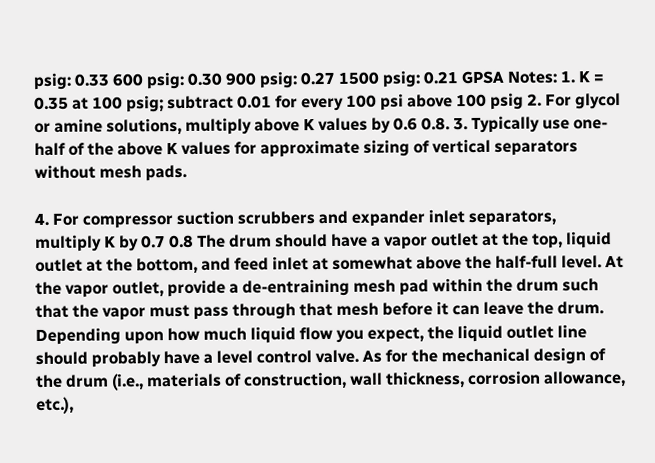psig: 0.33 600 psig: 0.30 900 psig: 0.27 1500 psig: 0.21 GPSA Notes: 1. K = 0.35 at 100 psig; subtract 0.01 for every 100 psi above 100 psig 2. For glycol or amine solutions, multiply above K values by 0.6 0.8. 3. Typically use one-half of the above K values for approximate sizing of vertical separators without mesh pads.

4. For compressor suction scrubbers and expander inlet separators, multiply K by 0.7 0.8 The drum should have a vapor outlet at the top, liquid outlet at the bottom, and feed inlet at somewhat above the half-full level. At the vapor outlet, provide a de-entraining mesh pad within the drum such that the vapor must pass through that mesh before it can leave the drum. Depending upon how much liquid flow you expect, the liquid outlet line should probably have a level control valve. As for the mechanical design of the drum (i.e., materials of construction, wall thickness, corrosion allowance, etc.),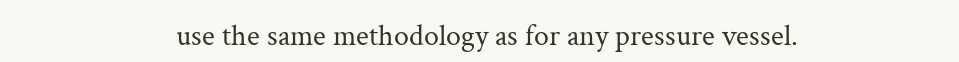use the same methodology as for any pressure vessel.